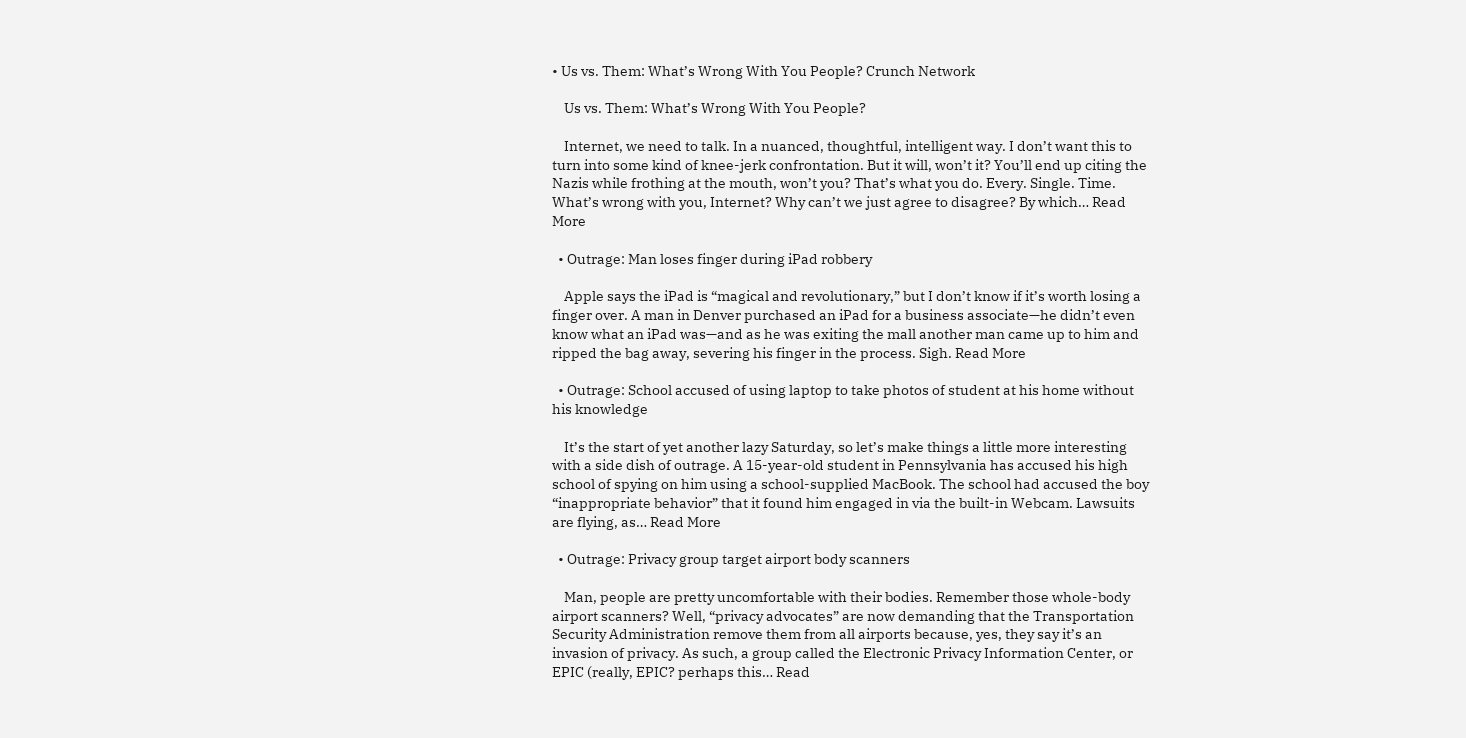• Us vs. Them: What’s Wrong With You People? Crunch Network

    Us vs. Them: What’s Wrong With You People?

    Internet, we need to talk. In a nuanced, thoughtful, intelligent way. I don’t want this to turn into some kind of knee-jerk confrontation. But it will, won’t it? You’ll end up citing the Nazis while frothing at the mouth, won’t you? That’s what you do. Every. Single. Time. What’s wrong with you, Internet? Why can’t we just agree to disagree? By which… Read More

  • Outrage: Man loses finger during iPad robbery

    Apple says the iPad is “magical and revolutionary,” but I don’t know if it’s worth losing a finger over. A man in Denver purchased an iPad for a business associate—he didn’t even know what an iPad was—and as he was exiting the mall another man came up to him and ripped the bag away, severing his finger in the process. Sigh. Read More

  • Outrage: School accused of using laptop to take photos of student at his home without his knowledge

    It’s the start of yet another lazy Saturday, so let’s make things a little more interesting with a side dish of outrage. A 15-year-old student in Pennsylvania has accused his high school of spying on him using a school-supplied MacBook. The school had accused the boy “inappropriate behavior” that it found him engaged in via the built-in Webcam. Lawsuits are flying, as… Read More

  • Outrage: Privacy group target airport body scanners

    Man, people are pretty uncomfortable with their bodies. Remember those whole-body airport scanners? Well, “privacy advocates” are now demanding that the Transportation Security Administration remove them from all airports because, yes, they say it’s an invasion of privacy. As such, a group called the Electronic Privacy Information Center, or EPIC (really, EPIC? perhaps this… Read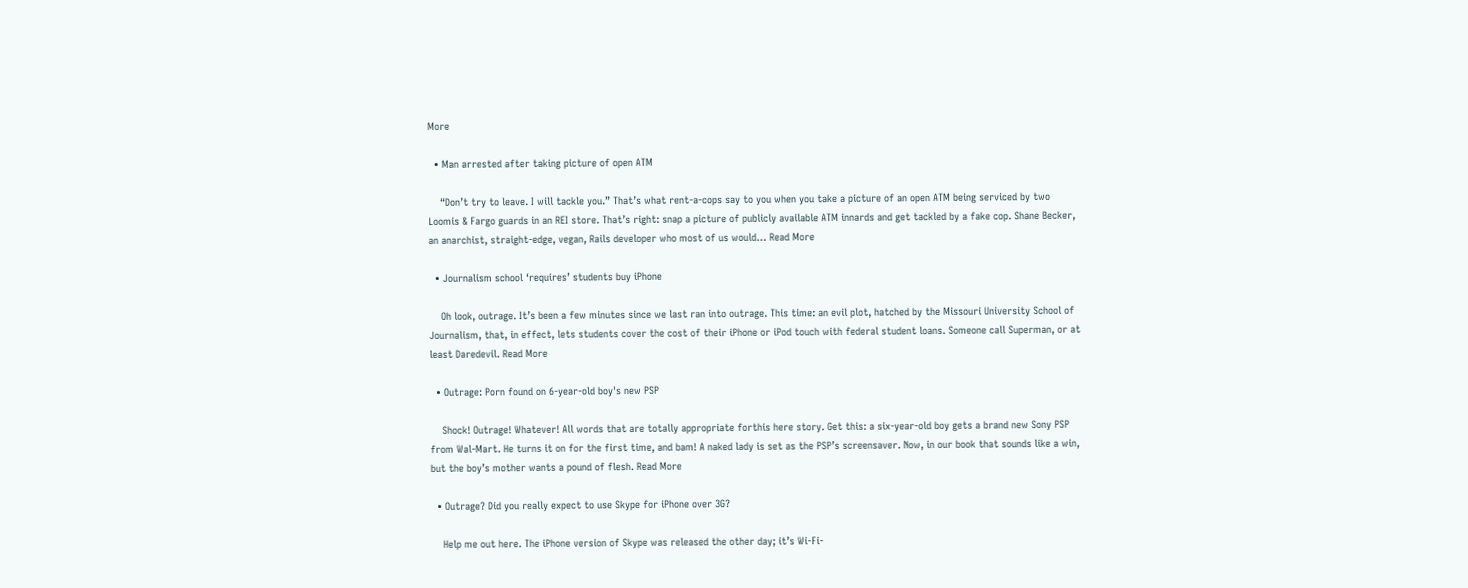More

  • Man arrested after taking picture of open ATM

    “Don’t try to leave. I will tackle you.” That’s what rent-a-cops say to you when you take a picture of an open ATM being serviced by two Loomis & Fargo guards in an REI store. That’s right: snap a picture of publicly available ATM innards and get tackled by a fake cop. Shane Becker, an anarchist, straight-edge, vegan, Rails developer who most of us would… Read More

  • Journalism school ‘requires’ students buy iPhone

    Oh look, outrage. It’s been a few minutes since we last ran into outrage. This time: an evil plot, hatched by the Missouri University School of Journalism, that, in effect, lets students cover the cost of their iPhone or iPod touch with federal student loans. Someone call Superman, or at least Daredevil. Read More

  • Outrage: Porn found on 6-year-old boy's new PSP

    Shock! Outrage! Whatever! All words that are totally appropriate forthis here story. Get this: a six-year-old boy gets a brand new Sony PSP from Wal-Mart. He turns it on for the first time, and bam! A naked lady is set as the PSP’s screensaver. Now, in our book that sounds like a win, but the boy’s mother wants a pound of flesh. Read More

  • Outrage? Did you really expect to use Skype for iPhone over 3G?

    Help me out here. The iPhone version of Skype was released the other day; it’s Wi-Fi-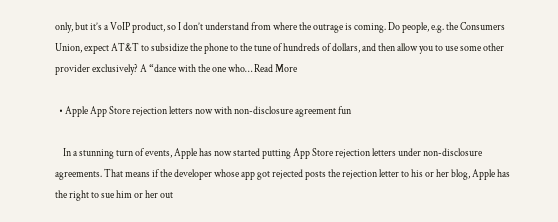only, but it’s a VoIP product, so I don’t understand from where the outrage is coming. Do people, e.g. the Consumers Union, expect AT&T to subsidize the phone to the tune of hundreds of dollars, and then allow you to use some other provider exclusively? A “dance with the one who… Read More

  • Apple App Store rejection letters now with non-disclosure agreement fun

    In a stunning turn of events, Apple has now started putting App Store rejection letters under non-disclosure agreements. That means if the developer whose app got rejected posts the rejection letter to his or her blog, Apple has the right to sue him or her out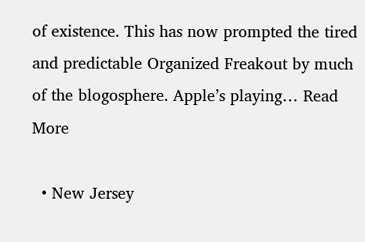of existence. This has now prompted the tired and predictable Organized Freakout by much of the blogosphere. Apple’s playing… Read More

  • New Jersey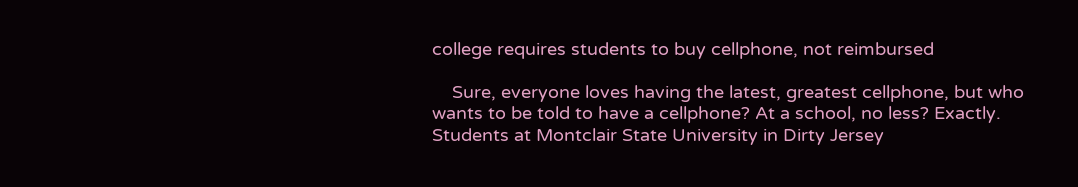college requires students to buy cellphone, not reimbursed

    Sure, everyone loves having the latest, greatest cellphone, but who wants to be told to have a cellphone? At a school, no less? Exactly. Students at Montclair State University in Dirty Jersey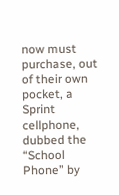now must purchase, out of their own pocket, a Sprint cellphone, dubbed the “School Phone” by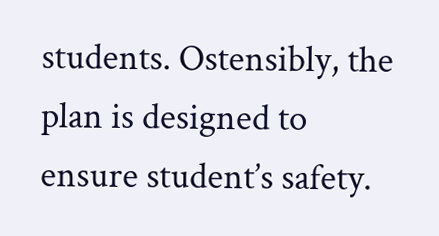students. Ostensibly, the plan is designed to ensure student’s safety.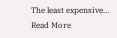The least expensive… Read More